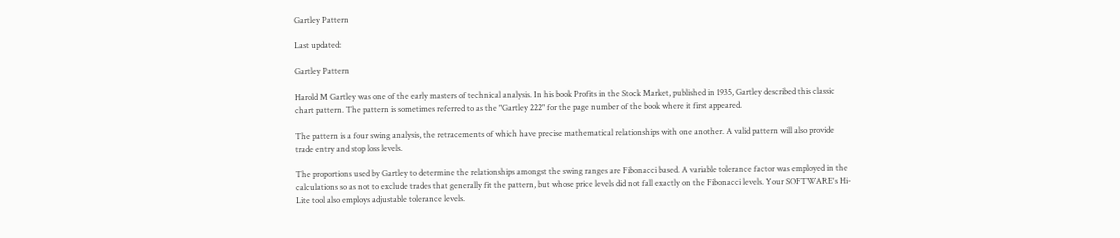Gartley Pattern

Last updated:

Gartley Pattern

Harold M Gartley was one of the early masters of technical analysis. In his book Profits in the Stock Market, published in 1935, Gartley described this classic chart pattern. The pattern is sometimes referred to as the "Gartley 222" for the page number of the book where it first appeared.

The pattern is a four swing analysis, the retracements of which have precise mathematical relationships with one another. A valid pattern will also provide trade entry and stop loss levels.

The proportions used by Gartley to determine the relationships amongst the swing ranges are Fibonacci based. A variable tolerance factor was employed in the calculations so as not to exclude trades that generally fit the pattern, but whose price levels did not fall exactly on the Fibonacci levels. Your SOFTWARE's Hi-Lite tool also employs adjustable tolerance levels.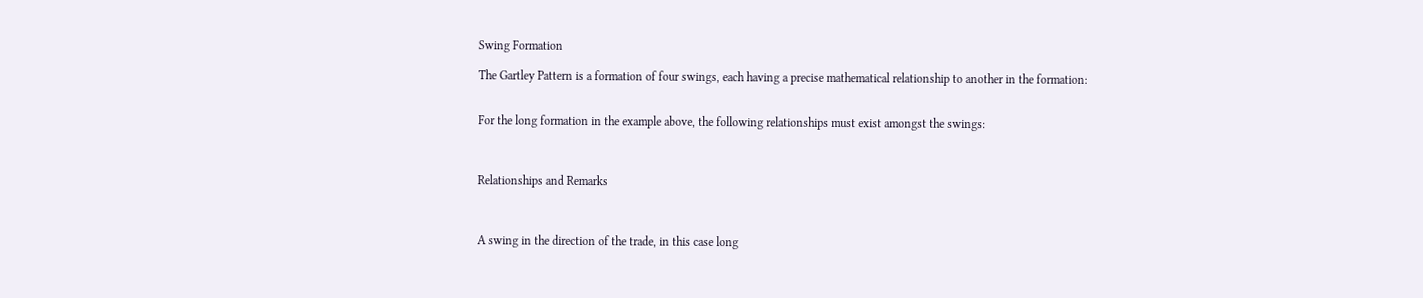Swing Formation

The Gartley Pattern is a formation of four swings, each having a precise mathematical relationship to another in the formation:


For the long formation in the example above, the following relationships must exist amongst the swings:



Relationships and Remarks



A swing in the direction of the trade, in this case long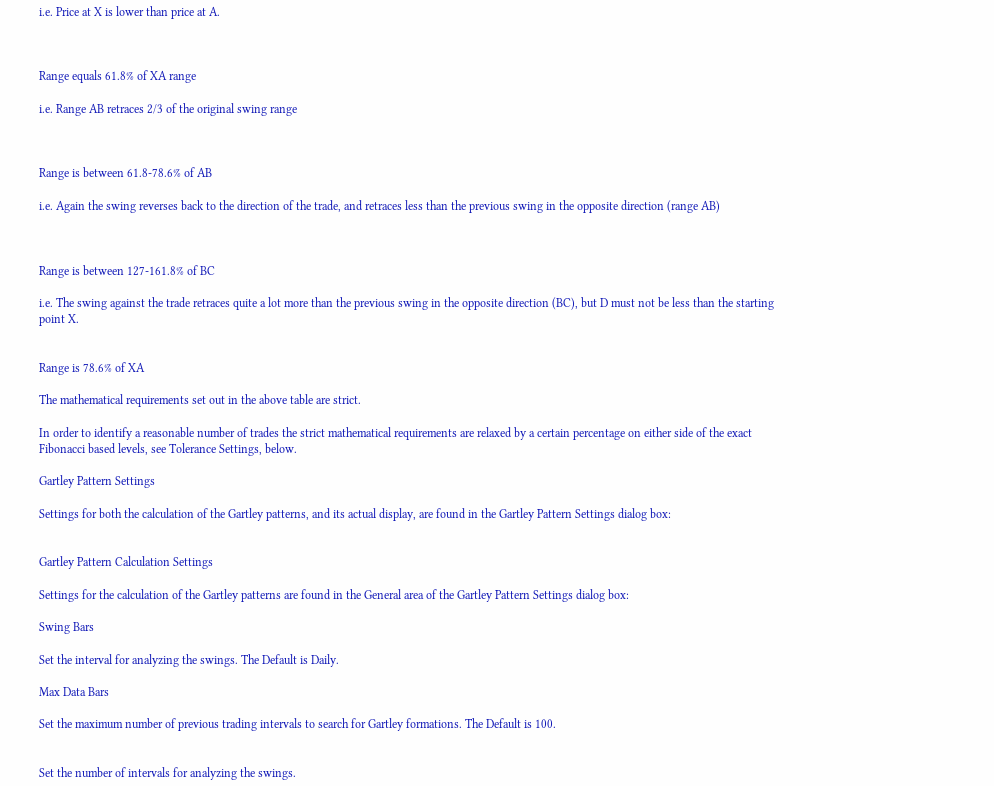i.e. Price at X is lower than price at A.



Range equals 61.8% of XA range

i.e. Range AB retraces 2/3 of the original swing range



Range is between 61.8-78.6% of AB

i.e. Again the swing reverses back to the direction of the trade, and retraces less than the previous swing in the opposite direction (range AB)



Range is between 127-161.8% of BC

i.e. The swing against the trade retraces quite a lot more than the previous swing in the opposite direction (BC), but D must not be less than the starting point X.


Range is 78.6% of XA

The mathematical requirements set out in the above table are strict.

In order to identify a reasonable number of trades the strict mathematical requirements are relaxed by a certain percentage on either side of the exact Fibonacci based levels, see Tolerance Settings, below.

Gartley Pattern Settings

Settings for both the calculation of the Gartley patterns, and its actual display, are found in the Gartley Pattern Settings dialog box:


Gartley Pattern Calculation Settings

Settings for the calculation of the Gartley patterns are found in the General area of the Gartley Pattern Settings dialog box:

Swing Bars

Set the interval for analyzing the swings. The Default is Daily.

Max Data Bars

Set the maximum number of previous trading intervals to search for Gartley formations. The Default is 100.


Set the number of intervals for analyzing the swings.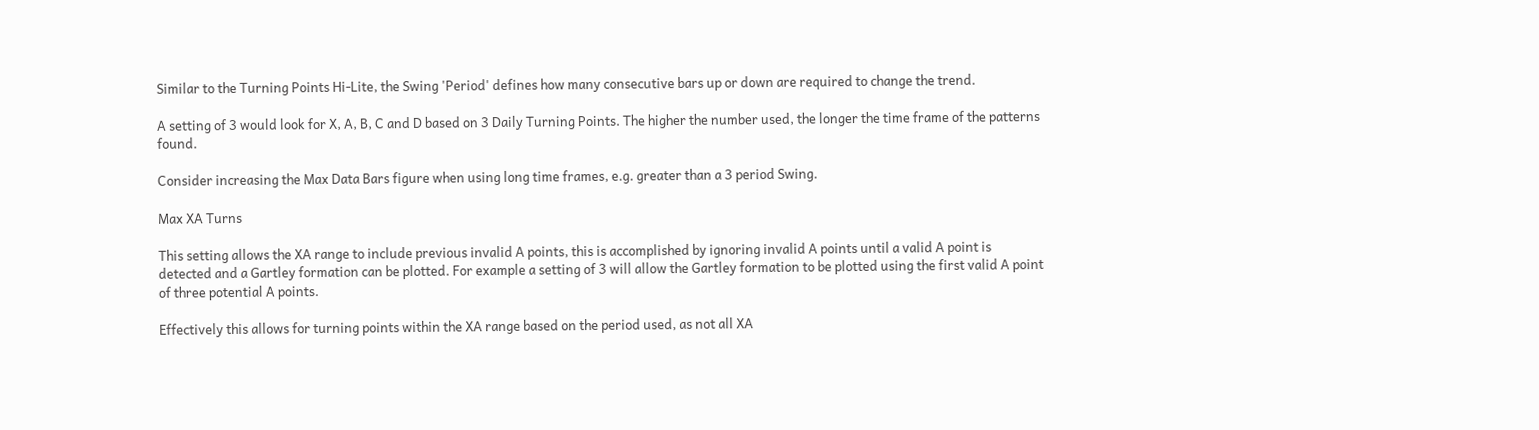Similar to the Turning Points Hi-Lite, the Swing 'Period' defines how many consecutive bars up or down are required to change the trend.

A setting of 3 would look for X, A, B, C and D based on 3 Daily Turning Points. The higher the number used, the longer the time frame of the patterns found.

Consider increasing the Max Data Bars figure when using long time frames, e.g. greater than a 3 period Swing.

Max XA Turns

This setting allows the XA range to include previous invalid A points, this is accomplished by ignoring invalid A points until a valid A point is detected and a Gartley formation can be plotted. For example a setting of 3 will allow the Gartley formation to be plotted using the first valid A point of three potential A points.

Effectively this allows for turning points within the XA range based on the period used, as not all XA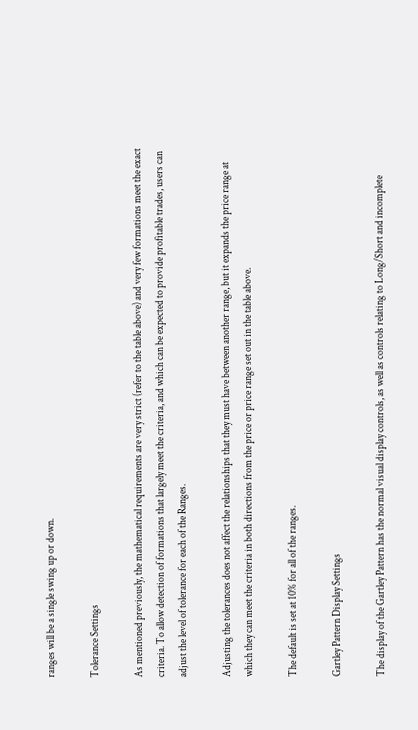ranges will be a single swing up or down.

Tolerance Settings

As mentioned previously, the mathematical requirements are very strict (refer to the table above) and very few formations meet the exact criteria. To allow detection of formations that largely meet the criteria, and which can be expected to provide profitable trades, users can adjust the level of tolerance for each of the Ranges.

Adjusting the tolerances does not affect the relationships that they must have between another range, but it expands the price range at which they can meet the criteria in both directions from the price or price range set out in the table above.

The default is set at 10% for all of the ranges.

Gartley Pattern Display Settings

The display of the Gartley Pattern has the normal visual display controls, as well as controls relating to Long/Short and incomplete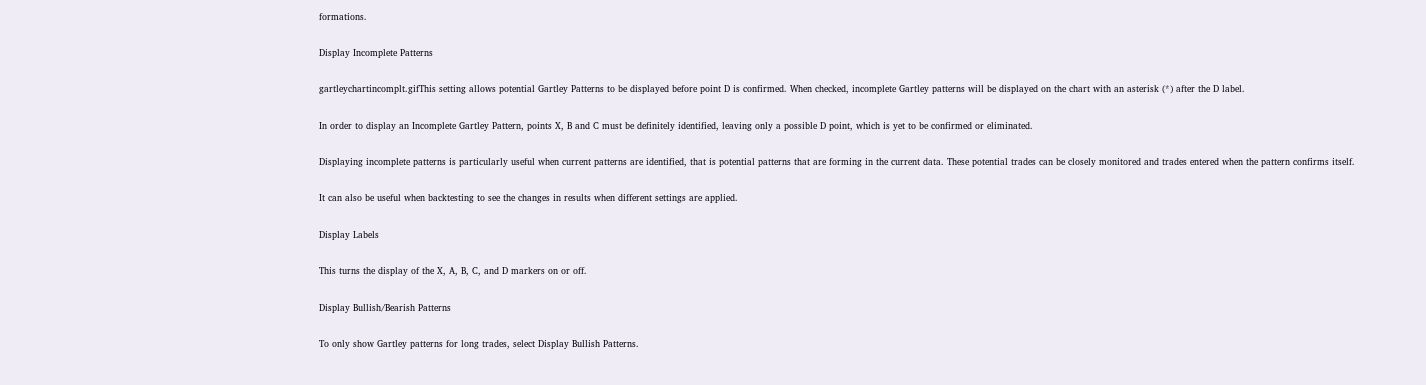formations.

Display Incomplete Patterns

gartleychartincomplt.gifThis setting allows potential Gartley Patterns to be displayed before point D is confirmed. When checked, incomplete Gartley patterns will be displayed on the chart with an asterisk (*) after the D label.

In order to display an Incomplete Gartley Pattern, points X, B and C must be definitely identified, leaving only a possible D point, which is yet to be confirmed or eliminated.

Displaying incomplete patterns is particularly useful when current patterns are identified, that is potential patterns that are forming in the current data. These potential trades can be closely monitored and trades entered when the pattern confirms itself.

It can also be useful when backtesting to see the changes in results when different settings are applied.

Display Labels

This turns the display of the X, A, B, C, and D markers on or off.

Display Bullish/Bearish Patterns

To only show Gartley patterns for long trades, select Display Bullish Patterns.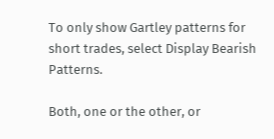To only show Gartley patterns for short trades, select Display Bearish Patterns.

Both, one or the other, or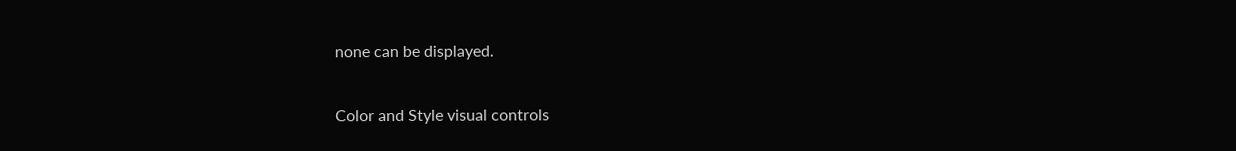none can be displayed.

Color and Style visual controls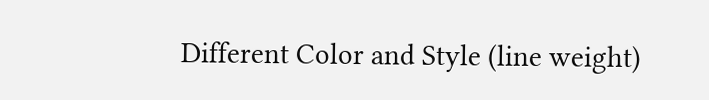Different Color and Style (line weight)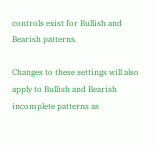controls exist for Bullish and Bearish patterns.

Changes to these settings will also apply to Bullish and Bearish incomplete patterns as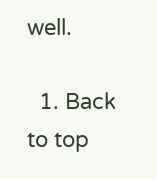well.

  1. Back to top